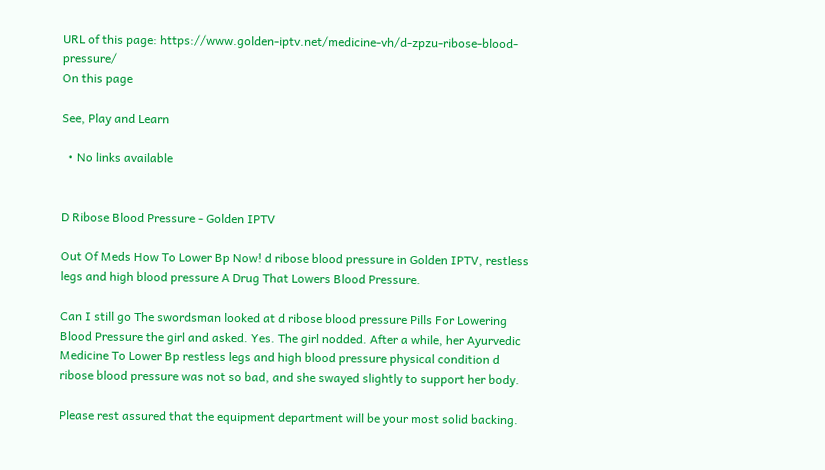URL of this page: https://www.golden-iptv.net/medicine-vh/d-zpzu-ribose-blood-pressure/
On this page

See, Play and Learn

  • No links available


D Ribose Blood Pressure - Golden IPTV

Out Of Meds How To Lower Bp Now! d ribose blood pressure in Golden IPTV, restless legs and high blood pressure A Drug That Lowers Blood Pressure.

Can I still go The swordsman looked at d ribose blood pressure Pills For Lowering Blood Pressure the girl and asked. Yes. The girl nodded. After a while, her Ayurvedic Medicine To Lower Bp restless legs and high blood pressure physical condition d ribose blood pressure was not so bad, and she swayed slightly to support her body.

Please rest assured that the equipment department will be your most solid backing.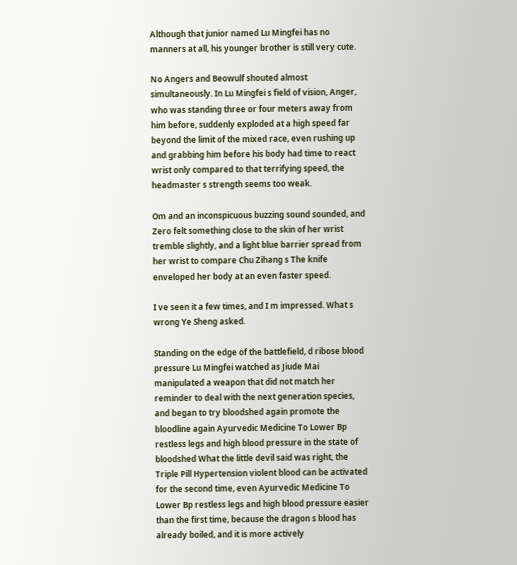Although that junior named Lu Mingfei has no manners at all, his younger brother is still very cute.

No Angers and Beowulf shouted almost simultaneously. In Lu Mingfei s field of vision, Anger, who was standing three or four meters away from him before, suddenly exploded at a high speed far beyond the limit of the mixed race, even rushing up and grabbing him before his body had time to react wrist only compared to that terrifying speed, the headmaster s strength seems too weak.

Om and an inconspicuous buzzing sound sounded, and Zero felt something close to the skin of her wrist tremble slightly, and a light blue barrier spread from her wrist to compare Chu Zihang s The knife enveloped her body at an even faster speed.

I ve seen it a few times, and I m impressed. What s wrong Ye Sheng asked.

Standing on the edge of the battlefield, d ribose blood pressure Lu Mingfei watched as Jiude Mai manipulated a weapon that did not match her reminder to deal with the next generation species, and began to try bloodshed again promote the bloodline again Ayurvedic Medicine To Lower Bp restless legs and high blood pressure in the state of bloodshed What the little devil said was right, the Triple Pill Hypertension violent blood can be activated for the second time, even Ayurvedic Medicine To Lower Bp restless legs and high blood pressure easier than the first time, because the dragon s blood has already boiled, and it is more actively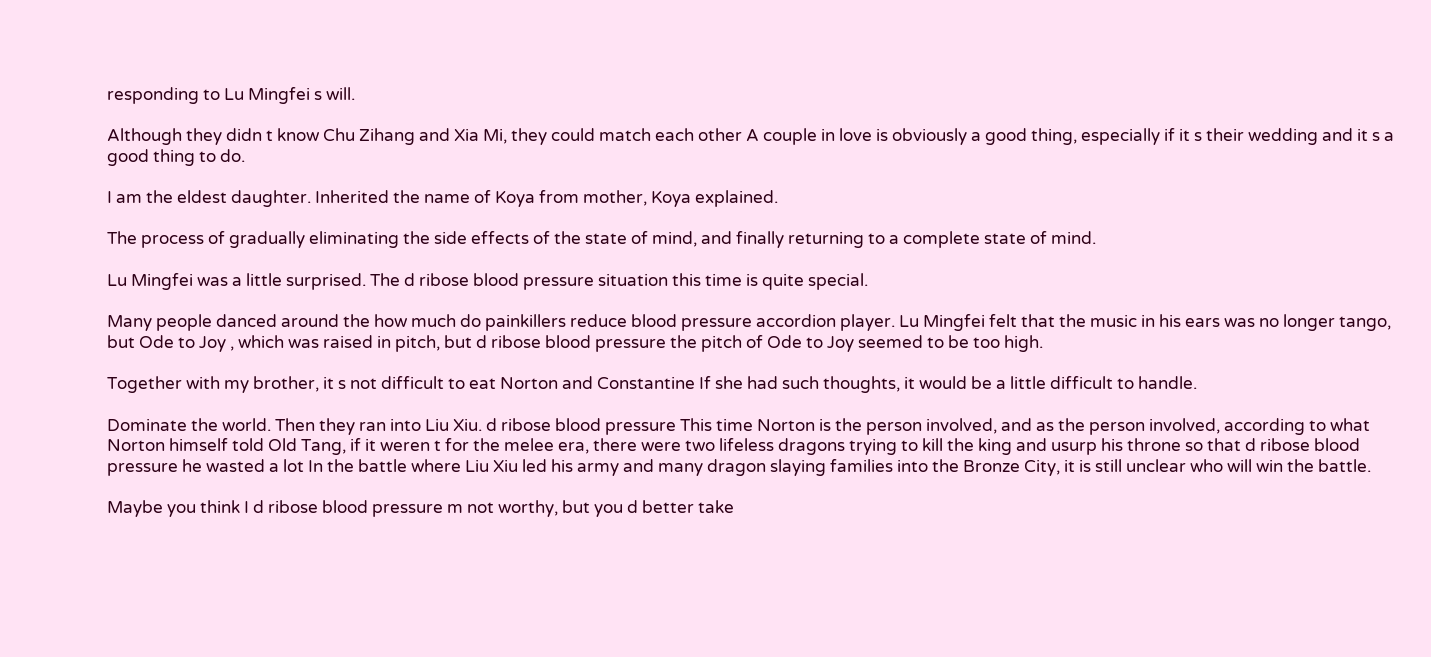responding to Lu Mingfei s will.

Although they didn t know Chu Zihang and Xia Mi, they could match each other A couple in love is obviously a good thing, especially if it s their wedding and it s a good thing to do.

I am the eldest daughter. Inherited the name of Koya from mother, Koya explained.

The process of gradually eliminating the side effects of the state of mind, and finally returning to a complete state of mind.

Lu Mingfei was a little surprised. The d ribose blood pressure situation this time is quite special.

Many people danced around the how much do painkillers reduce blood pressure accordion player. Lu Mingfei felt that the music in his ears was no longer tango, but Ode to Joy , which was raised in pitch, but d ribose blood pressure the pitch of Ode to Joy seemed to be too high.

Together with my brother, it s not difficult to eat Norton and Constantine If she had such thoughts, it would be a little difficult to handle.

Dominate the world. Then they ran into Liu Xiu. d ribose blood pressure This time Norton is the person involved, and as the person involved, according to what Norton himself told Old Tang, if it weren t for the melee era, there were two lifeless dragons trying to kill the king and usurp his throne so that d ribose blood pressure he wasted a lot In the battle where Liu Xiu led his army and many dragon slaying families into the Bronze City, it is still unclear who will win the battle.

Maybe you think I d ribose blood pressure m not worthy, but you d better take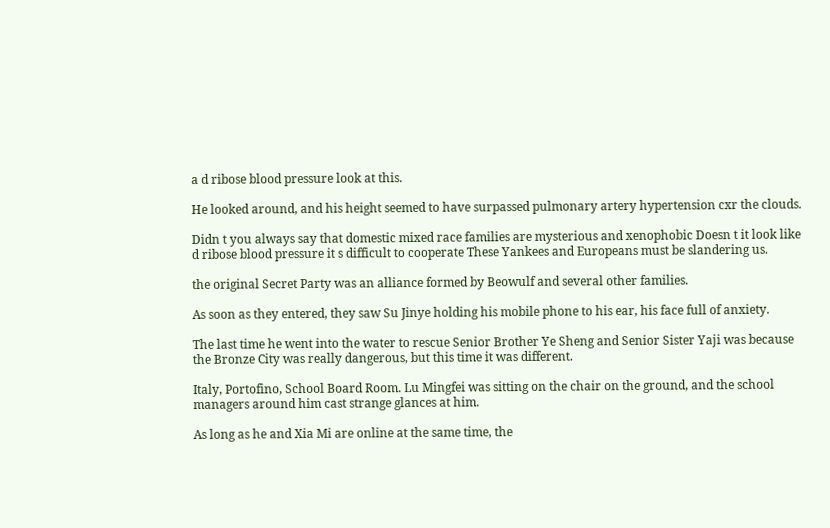a d ribose blood pressure look at this.

He looked around, and his height seemed to have surpassed pulmonary artery hypertension cxr the clouds.

Didn t you always say that domestic mixed race families are mysterious and xenophobic Doesn t it look like d ribose blood pressure it s difficult to cooperate These Yankees and Europeans must be slandering us.

the original Secret Party was an alliance formed by Beowulf and several other families.

As soon as they entered, they saw Su Jinye holding his mobile phone to his ear, his face full of anxiety.

The last time he went into the water to rescue Senior Brother Ye Sheng and Senior Sister Yaji was because the Bronze City was really dangerous, but this time it was different.

Italy, Portofino, School Board Room. Lu Mingfei was sitting on the chair on the ground, and the school managers around him cast strange glances at him.

As long as he and Xia Mi are online at the same time, the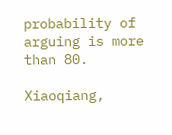probability of arguing is more than 80.

Xiaoqiang,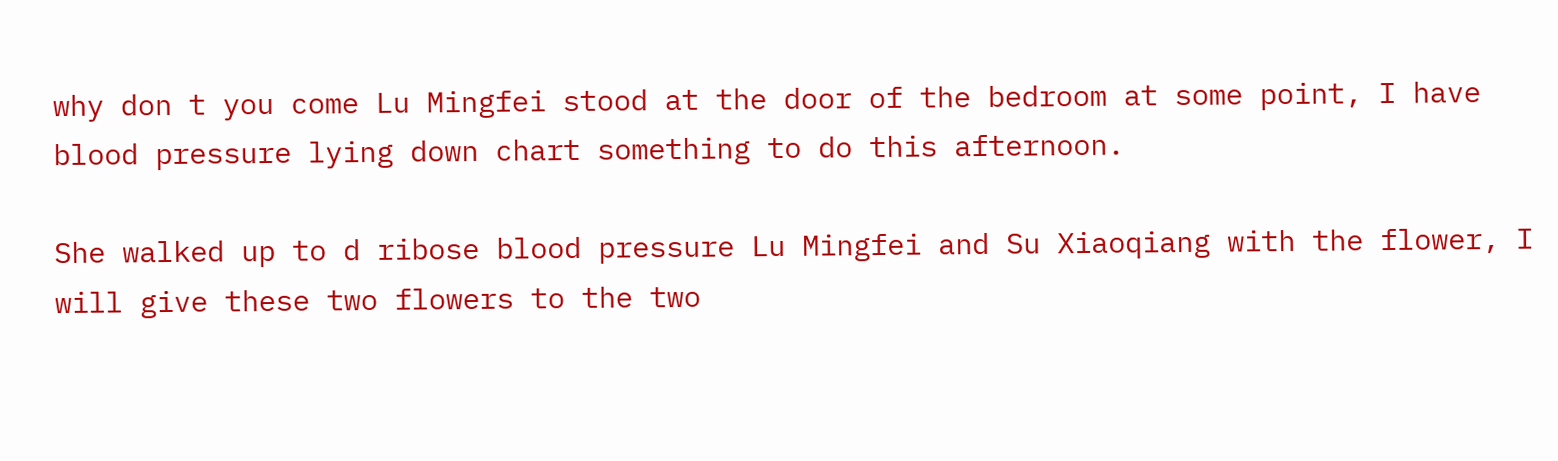why don t you come Lu Mingfei stood at the door of the bedroom at some point, I have blood pressure lying down chart something to do this afternoon.

She walked up to d ribose blood pressure Lu Mingfei and Su Xiaoqiang with the flower, I will give these two flowers to the two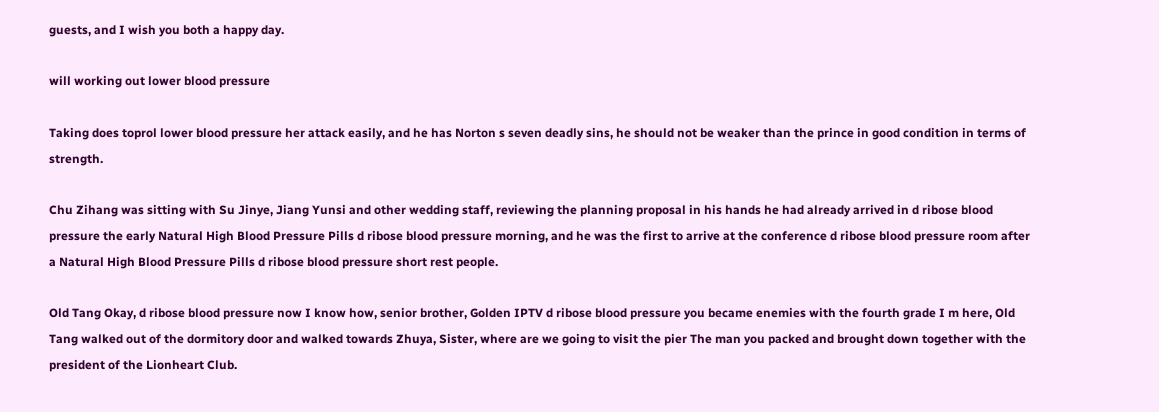guests, and I wish you both a happy day.

will working out lower blood pressure

Taking does toprol lower blood pressure her attack easily, and he has Norton s seven deadly sins, he should not be weaker than the prince in good condition in terms of strength.

Chu Zihang was sitting with Su Jinye, Jiang Yunsi and other wedding staff, reviewing the planning proposal in his hands he had already arrived in d ribose blood pressure the early Natural High Blood Pressure Pills d ribose blood pressure morning, and he was the first to arrive at the conference d ribose blood pressure room after a Natural High Blood Pressure Pills d ribose blood pressure short rest people.

Old Tang Okay, d ribose blood pressure now I know how, senior brother, Golden IPTV d ribose blood pressure you became enemies with the fourth grade I m here, Old Tang walked out of the dormitory door and walked towards Zhuya, Sister, where are we going to visit the pier The man you packed and brought down together with the president of the Lionheart Club.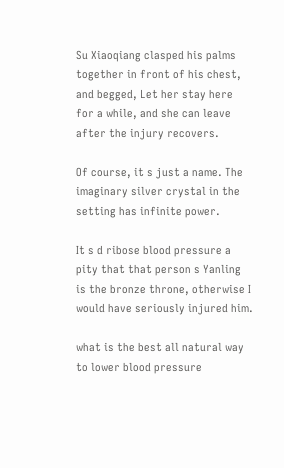Su Xiaoqiang clasped his palms together in front of his chest, and begged, Let her stay here for a while, and she can leave after the injury recovers.

Of course, it s just a name. The imaginary silver crystal in the setting has infinite power.

It s d ribose blood pressure a pity that that person s Yanling is the bronze throne, otherwise I would have seriously injured him.

what is the best all natural way to lower blood pressure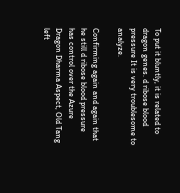To put it bluntly, it is related to dragon genes. d ribose blood pressure It is very troublesome to analyze.

Confirming again and again that he still d ribose blood pressure has control over the Azure Dragon Dharma Aspect, Old Tang left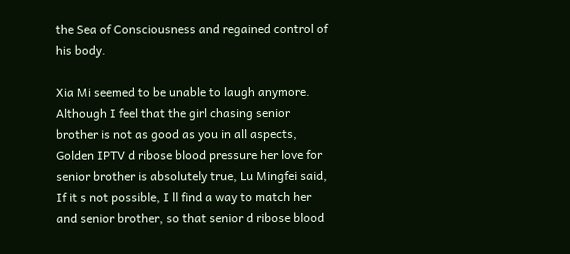the Sea of Consciousness and regained control of his body.

Xia Mi seemed to be unable to laugh anymore. Although I feel that the girl chasing senior brother is not as good as you in all aspects, Golden IPTV d ribose blood pressure her love for senior brother is absolutely true, Lu Mingfei said, If it s not possible, I ll find a way to match her and senior brother, so that senior d ribose blood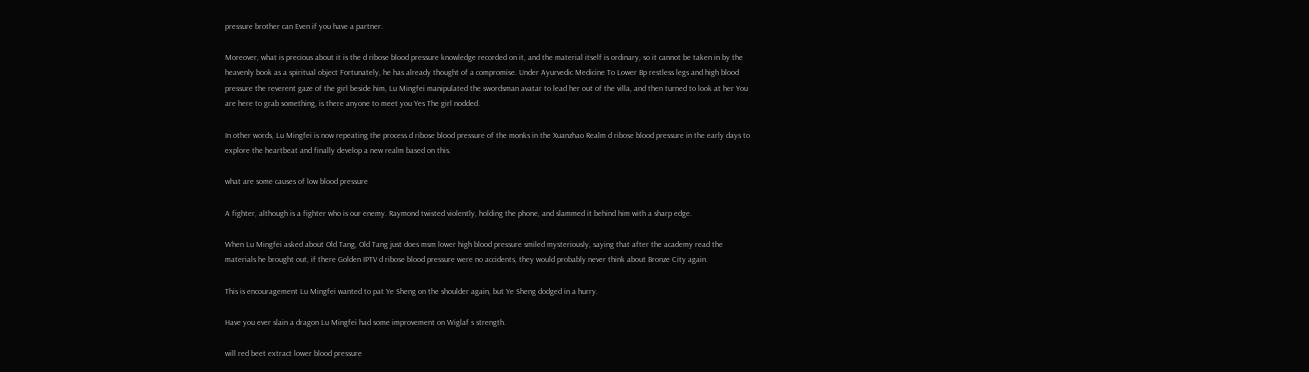pressure brother can Even if you have a partner.

Moreover, what is precious about it is the d ribose blood pressure knowledge recorded on it, and the material itself is ordinary, so it cannot be taken in by the heavenly book as a spiritual object Fortunately, he has already thought of a compromise. Under Ayurvedic Medicine To Lower Bp restless legs and high blood pressure the reverent gaze of the girl beside him, Lu Mingfei manipulated the swordsman avatar to lead her out of the villa, and then turned to look at her You are here to grab something, is there anyone to meet you Yes The girl nodded.

In other words, Lu Mingfei is now repeating the process d ribose blood pressure of the monks in the Xuanzhao Realm d ribose blood pressure in the early days to explore the heartbeat and finally develop a new realm based on this.

what are some causes of low blood pressure

A fighter, although is a fighter who is our enemy. Raymond twisted violently, holding the phone, and slammed it behind him with a sharp edge.

When Lu Mingfei asked about Old Tang, Old Tang just does msm lower high blood pressure smiled mysteriously, saying that after the academy read the materials he brought out, if there Golden IPTV d ribose blood pressure were no accidents, they would probably never think about Bronze City again.

This is encouragement Lu Mingfei wanted to pat Ye Sheng on the shoulder again, but Ye Sheng dodged in a hurry.

Have you ever slain a dragon Lu Mingfei had some improvement on Wiglaf s strength.

will red beet extract lower blood pressure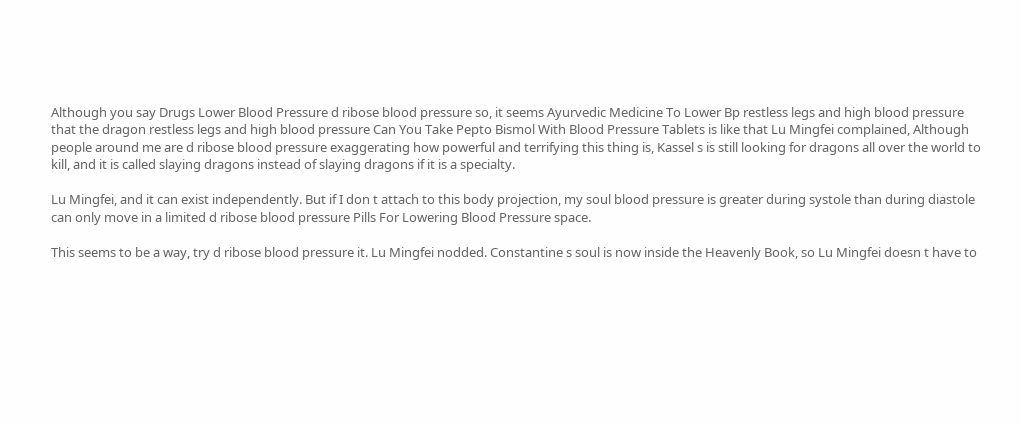Although you say Drugs Lower Blood Pressure d ribose blood pressure so, it seems Ayurvedic Medicine To Lower Bp restless legs and high blood pressure that the dragon restless legs and high blood pressure Can You Take Pepto Bismol With Blood Pressure Tablets is like that Lu Mingfei complained, Although people around me are d ribose blood pressure exaggerating how powerful and terrifying this thing is, Kassel s is still looking for dragons all over the world to kill, and it is called slaying dragons instead of slaying dragons if it is a specialty.

Lu Mingfei, and it can exist independently. But if I don t attach to this body projection, my soul blood pressure is greater during systole than during diastole can only move in a limited d ribose blood pressure Pills For Lowering Blood Pressure space.

This seems to be a way, try d ribose blood pressure it. Lu Mingfei nodded. Constantine s soul is now inside the Heavenly Book, so Lu Mingfei doesn t have to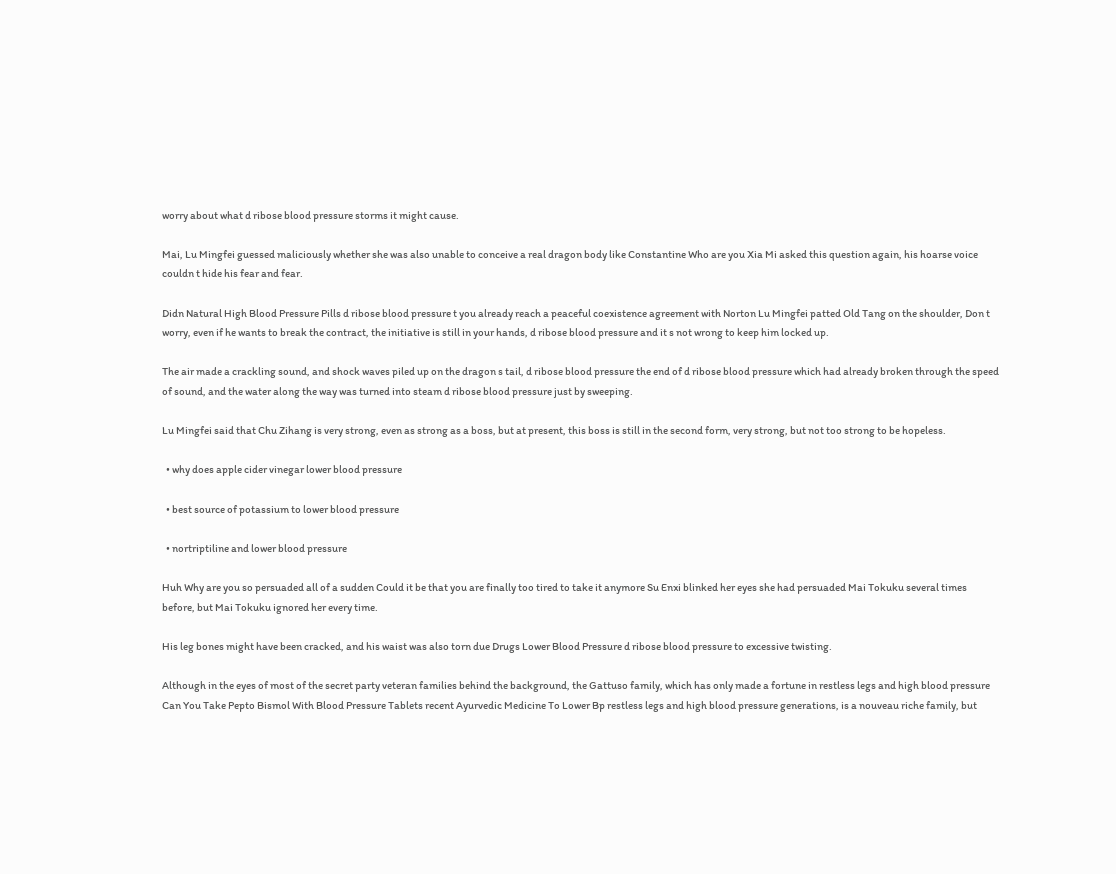worry about what d ribose blood pressure storms it might cause.

Mai, Lu Mingfei guessed maliciously whether she was also unable to conceive a real dragon body like Constantine Who are you Xia Mi asked this question again, his hoarse voice couldn t hide his fear and fear.

Didn Natural High Blood Pressure Pills d ribose blood pressure t you already reach a peaceful coexistence agreement with Norton Lu Mingfei patted Old Tang on the shoulder, Don t worry, even if he wants to break the contract, the initiative is still in your hands, d ribose blood pressure and it s not wrong to keep him locked up.

The air made a crackling sound, and shock waves piled up on the dragon s tail, d ribose blood pressure the end of d ribose blood pressure which had already broken through the speed of sound, and the water along the way was turned into steam d ribose blood pressure just by sweeping.

Lu Mingfei said that Chu Zihang is very strong, even as strong as a boss, but at present, this boss is still in the second form, very strong, but not too strong to be hopeless.

  • why does apple cider vinegar lower blood pressure

  • best source of potassium to lower blood pressure

  • nortriptiline and lower blood pressure

Huh Why are you so persuaded all of a sudden Could it be that you are finally too tired to take it anymore Su Enxi blinked her eyes she had persuaded Mai Tokuku several times before, but Mai Tokuku ignored her every time.

His leg bones might have been cracked, and his waist was also torn due Drugs Lower Blood Pressure d ribose blood pressure to excessive twisting.

Although in the eyes of most of the secret party veteran families behind the background, the Gattuso family, which has only made a fortune in restless legs and high blood pressure Can You Take Pepto Bismol With Blood Pressure Tablets recent Ayurvedic Medicine To Lower Bp restless legs and high blood pressure generations, is a nouveau riche family, but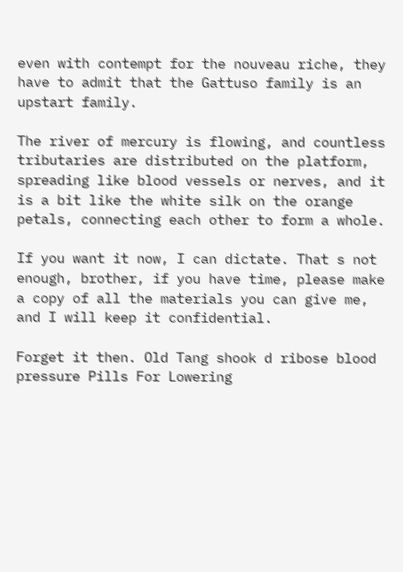even with contempt for the nouveau riche, they have to admit that the Gattuso family is an upstart family.

The river of mercury is flowing, and countless tributaries are distributed on the platform, spreading like blood vessels or nerves, and it is a bit like the white silk on the orange petals, connecting each other to form a whole.

If you want it now, I can dictate. That s not enough, brother, if you have time, please make a copy of all the materials you can give me, and I will keep it confidential.

Forget it then. Old Tang shook d ribose blood pressure Pills For Lowering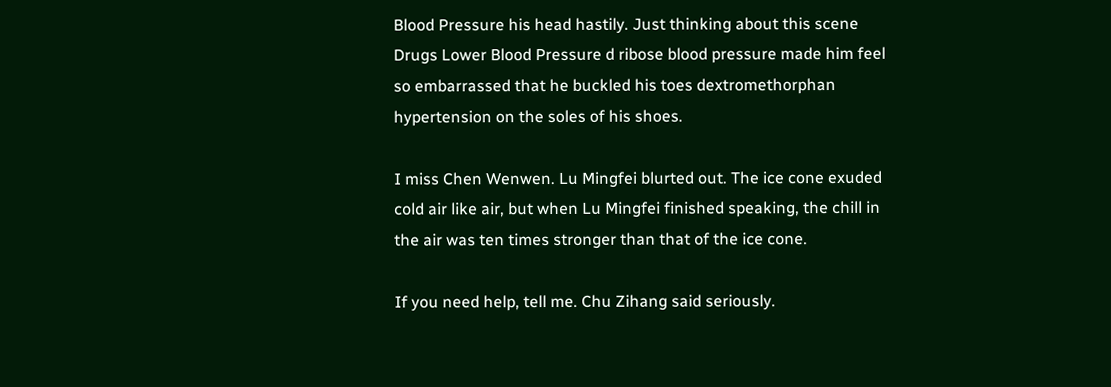Blood Pressure his head hastily. Just thinking about this scene Drugs Lower Blood Pressure d ribose blood pressure made him feel so embarrassed that he buckled his toes dextromethorphan hypertension on the soles of his shoes.

I miss Chen Wenwen. Lu Mingfei blurted out. The ice cone exuded cold air like air, but when Lu Mingfei finished speaking, the chill in the air was ten times stronger than that of the ice cone.

If you need help, tell me. Chu Zihang said seriously.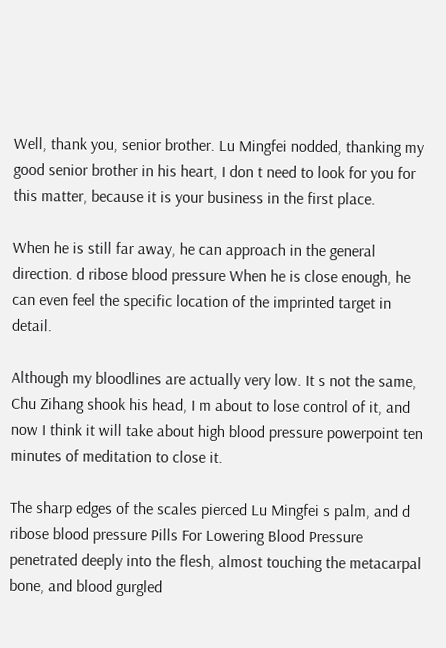Well, thank you, senior brother. Lu Mingfei nodded, thanking my good senior brother in his heart, I don t need to look for you for this matter, because it is your business in the first place.

When he is still far away, he can approach in the general direction. d ribose blood pressure When he is close enough, he can even feel the specific location of the imprinted target in detail.

Although my bloodlines are actually very low. It s not the same, Chu Zihang shook his head, I m about to lose control of it, and now I think it will take about high blood pressure powerpoint ten minutes of meditation to close it.

The sharp edges of the scales pierced Lu Mingfei s palm, and d ribose blood pressure Pills For Lowering Blood Pressure penetrated deeply into the flesh, almost touching the metacarpal bone, and blood gurgled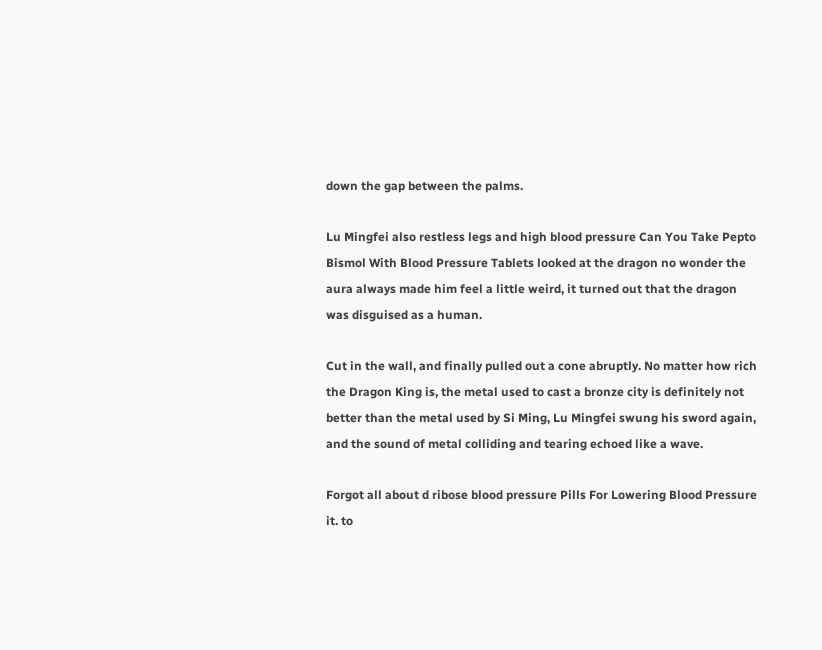down the gap between the palms.

Lu Mingfei also restless legs and high blood pressure Can You Take Pepto Bismol With Blood Pressure Tablets looked at the dragon no wonder the aura always made him feel a little weird, it turned out that the dragon was disguised as a human.

Cut in the wall, and finally pulled out a cone abruptly. No matter how rich the Dragon King is, the metal used to cast a bronze city is definitely not better than the metal used by Si Ming, Lu Mingfei swung his sword again, and the sound of metal colliding and tearing echoed like a wave.

Forgot all about d ribose blood pressure Pills For Lowering Blood Pressure it. to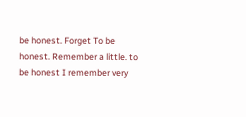be honest. Forget To be honest. Remember a little. to be honest I remember very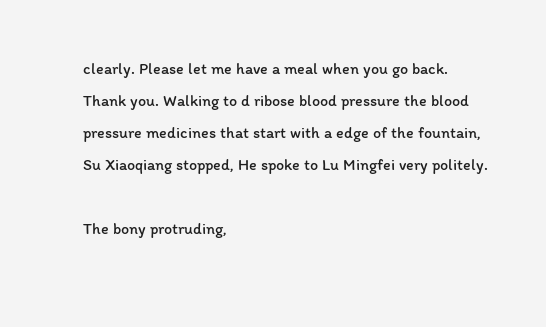clearly. Please let me have a meal when you go back. Thank you. Walking to d ribose blood pressure the blood pressure medicines that start with a edge of the fountain, Su Xiaoqiang stopped, He spoke to Lu Mingfei very politely.

The bony protruding,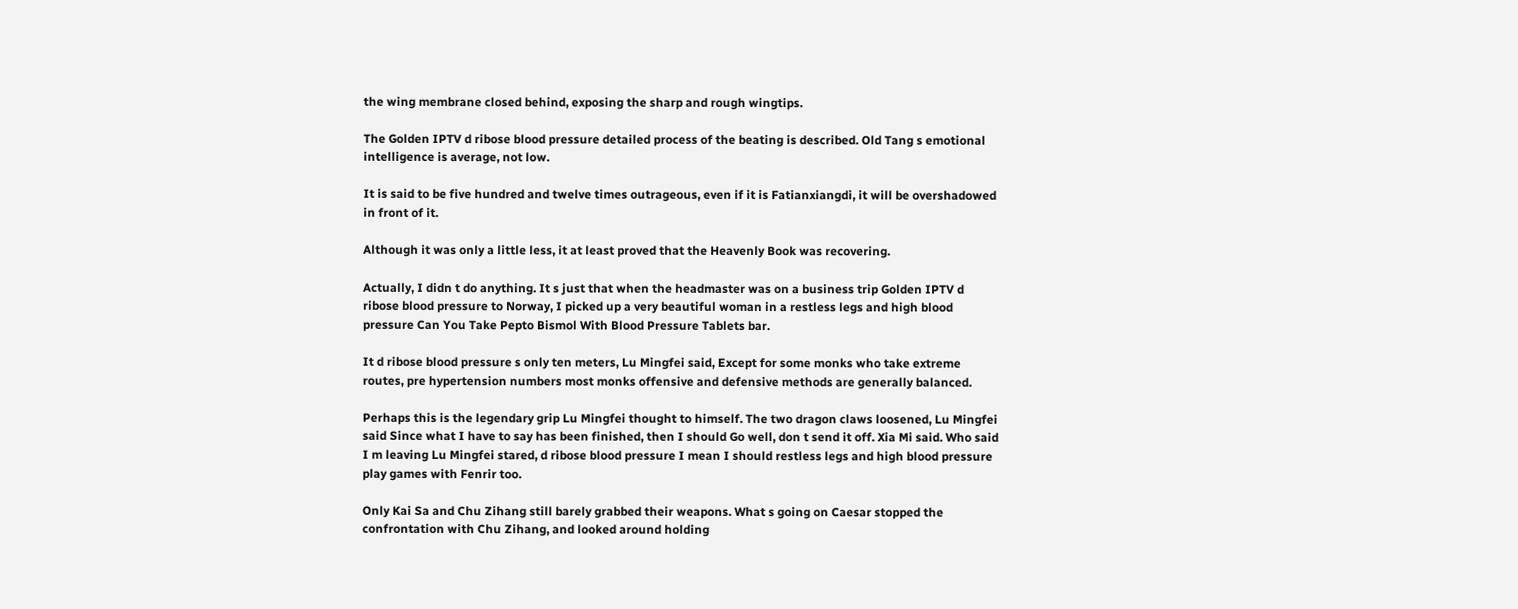the wing membrane closed behind, exposing the sharp and rough wingtips.

The Golden IPTV d ribose blood pressure detailed process of the beating is described. Old Tang s emotional intelligence is average, not low.

It is said to be five hundred and twelve times outrageous, even if it is Fatianxiangdi, it will be overshadowed in front of it.

Although it was only a little less, it at least proved that the Heavenly Book was recovering.

Actually, I didn t do anything. It s just that when the headmaster was on a business trip Golden IPTV d ribose blood pressure to Norway, I picked up a very beautiful woman in a restless legs and high blood pressure Can You Take Pepto Bismol With Blood Pressure Tablets bar.

It d ribose blood pressure s only ten meters, Lu Mingfei said, Except for some monks who take extreme routes, pre hypertension numbers most monks offensive and defensive methods are generally balanced.

Perhaps this is the legendary grip Lu Mingfei thought to himself. The two dragon claws loosened, Lu Mingfei said Since what I have to say has been finished, then I should Go well, don t send it off. Xia Mi said. Who said I m leaving Lu Mingfei stared, d ribose blood pressure I mean I should restless legs and high blood pressure play games with Fenrir too.

Only Kai Sa and Chu Zihang still barely grabbed their weapons. What s going on Caesar stopped the confrontation with Chu Zihang, and looked around holding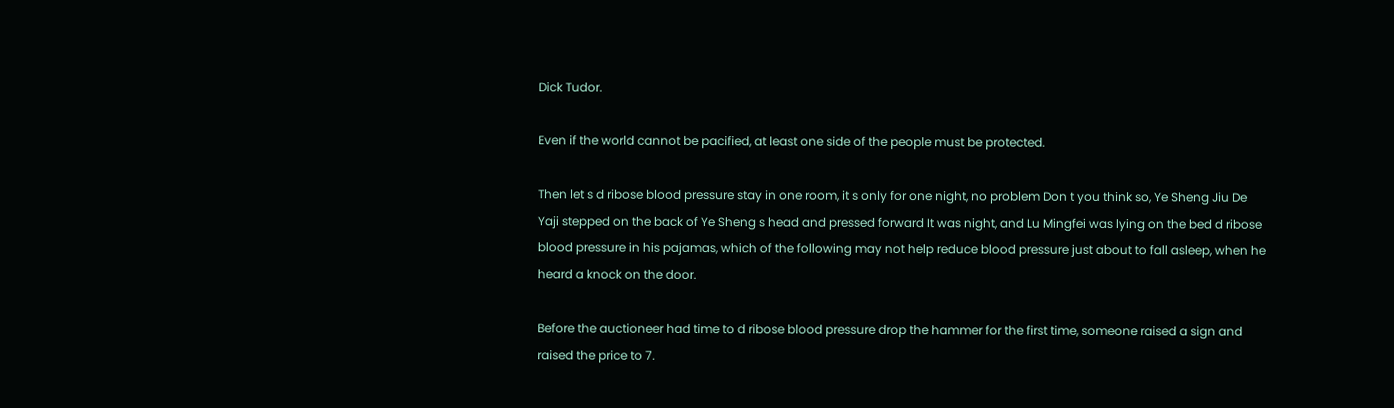Dick Tudor.

Even if the world cannot be pacified, at least one side of the people must be protected.

Then let s d ribose blood pressure stay in one room, it s only for one night, no problem Don t you think so, Ye Sheng Jiu De Yaji stepped on the back of Ye Sheng s head and pressed forward It was night, and Lu Mingfei was lying on the bed d ribose blood pressure in his pajamas, which of the following may not help reduce blood pressure just about to fall asleep, when he heard a knock on the door.

Before the auctioneer had time to d ribose blood pressure drop the hammer for the first time, someone raised a sign and raised the price to 7.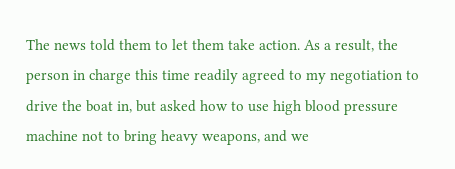The news told them to let them take action. As a result, the person in charge this time readily agreed to my negotiation to drive the boat in, but asked how to use high blood pressure machine not to bring heavy weapons, and we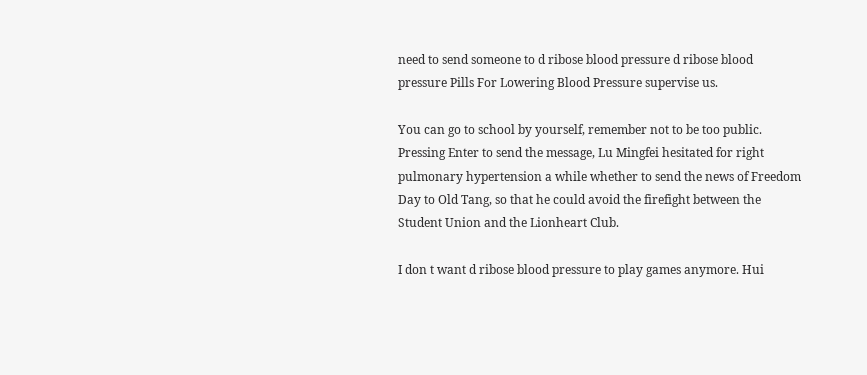need to send someone to d ribose blood pressure d ribose blood pressure Pills For Lowering Blood Pressure supervise us.

You can go to school by yourself, remember not to be too public. Pressing Enter to send the message, Lu Mingfei hesitated for right pulmonary hypertension a while whether to send the news of Freedom Day to Old Tang, so that he could avoid the firefight between the Student Union and the Lionheart Club.

I don t want d ribose blood pressure to play games anymore. Hui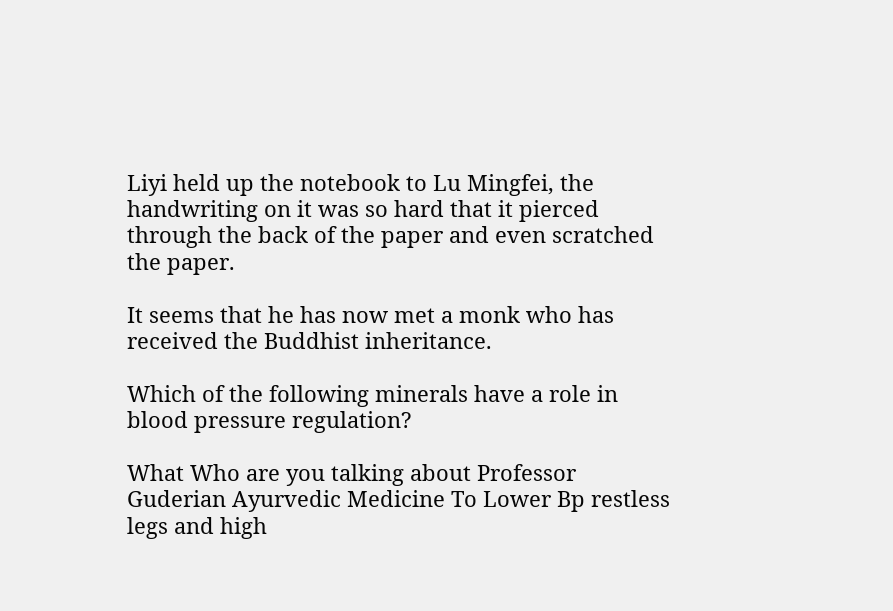Liyi held up the notebook to Lu Mingfei, the handwriting on it was so hard that it pierced through the back of the paper and even scratched the paper.

It seems that he has now met a monk who has received the Buddhist inheritance.

Which of the following minerals have a role in blood pressure regulation?

What Who are you talking about Professor Guderian Ayurvedic Medicine To Lower Bp restless legs and high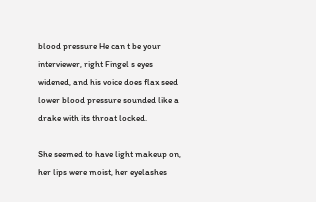blood pressure He can t be your interviewer, right Fingel s eyes widened, and his voice does flax seed lower blood pressure sounded like a drake with its throat locked.

She seemed to have light makeup on, her lips were moist, her eyelashes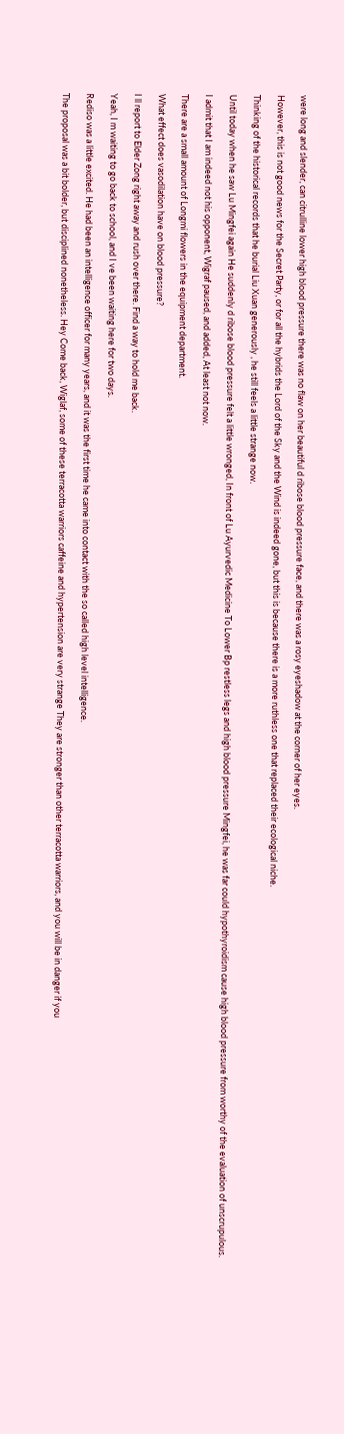were long and slender, can citrulline lower high blood pressure there was no flaw on her beautiful d ribose blood pressure face, and there was a rosy eyeshadow at the corner of her eyes.

However, this is not good news for the Secret Party, or for all the hybrids the Lord of the Sky and the Wind is indeed gone, but this is because there is a more ruthless one that replaced their ecological niche.

Thinking of the historical records that he burial Liu Xuan generously , he still feels a little strange now.

Until today when he saw Lu Mingfei again He suddenly d ribose blood pressure felt a little wronged, In front of Lu Ayurvedic Medicine To Lower Bp restless legs and high blood pressure Mingfei, he was far could hypothyroidism cause high blood pressure from worthy of the evaluation of unscrupulous.

I admit that I am indeed not his opponent, Wigraf paused, and added, At least not now.

There are a small amount of Longmi flowers in the equipment department.

What effect does vasodilation have on blood pressure?

I ll report to Elder Zong right away and rush over there. Find a way to hold me back.

Yeah, I m waiting to go back to school, and I ve been waiting here for two days.

Rediso was a little excited. He had been an intelligence officer for many years, and it was the first time he came into contact with the so called high level intelligence.

The proposal was a bit bolder, but disciplined nonetheless. Hey Come back, Wiglaf, some of these terracotta warriors caffeine and hypertension are very strange They are stronger than other terracotta warriors, and you will be in danger if you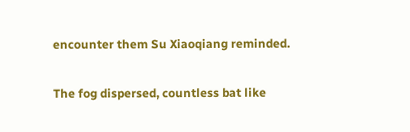encounter them Su Xiaoqiang reminded.

The fog dispersed, countless bat like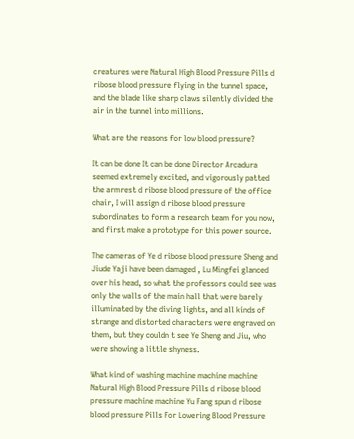creatures were Natural High Blood Pressure Pills d ribose blood pressure flying in the tunnel space, and the blade like sharp claws silently divided the air in the tunnel into millions.

What are the reasons for low blood pressure?

It can be done It can be done Director Arcadura seemed extremely excited, and vigorously patted the armrest d ribose blood pressure of the office chair, I will assign d ribose blood pressure subordinates to form a research team for you now, and first make a prototype for this power source.

The cameras of Ye d ribose blood pressure Sheng and Jiude Yaji have been damaged , Lu Mingfei glanced over his head, so what the professors could see was only the walls of the main hall that were barely illuminated by the diving lights, and all kinds of strange and distorted characters were engraved on them, but they couldn t see Ye Sheng and Jiu, who were showing a little shyness.

What kind of washing machine machine machine Natural High Blood Pressure Pills d ribose blood pressure machine machine Yu Fang spun d ribose blood pressure Pills For Lowering Blood Pressure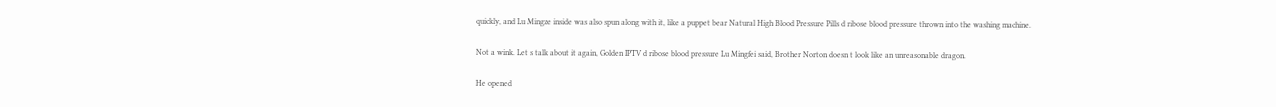quickly, and Lu Mingze inside was also spun along with it, like a puppet bear Natural High Blood Pressure Pills d ribose blood pressure thrown into the washing machine.

Not a wink. Let s talk about it again, Golden IPTV d ribose blood pressure Lu Mingfei said, Brother Norton doesn t look like an unreasonable dragon.

He opened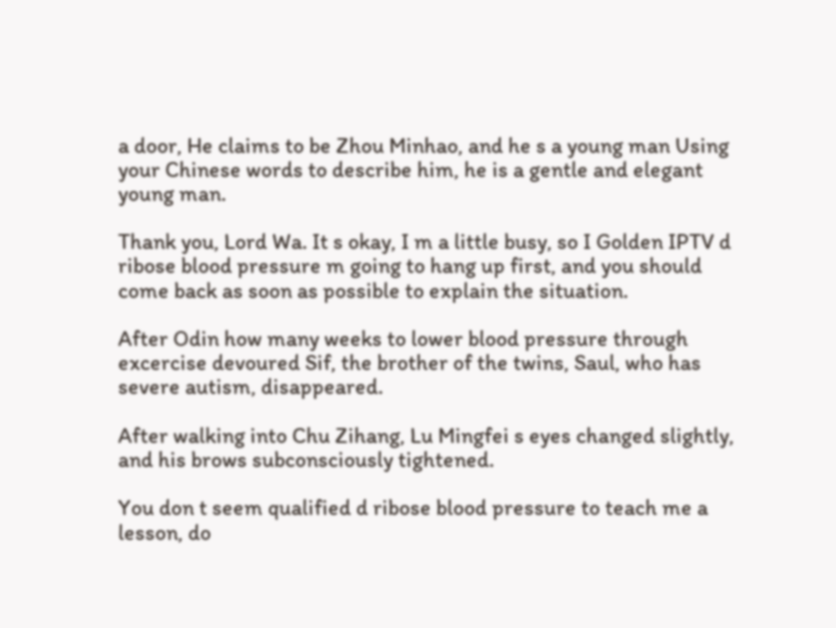a door, He claims to be Zhou Minhao, and he s a young man Using your Chinese words to describe him, he is a gentle and elegant young man.

Thank you, Lord Wa. It s okay, I m a little busy, so I Golden IPTV d ribose blood pressure m going to hang up first, and you should come back as soon as possible to explain the situation.

After Odin how many weeks to lower blood pressure through excercise devoured Sif, the brother of the twins, Saul, who has severe autism, disappeared.

After walking into Chu Zihang, Lu Mingfei s eyes changed slightly, and his brows subconsciously tightened.

You don t seem qualified d ribose blood pressure to teach me a lesson, do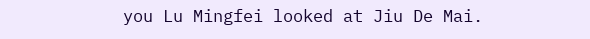you Lu Mingfei looked at Jiu De Mai.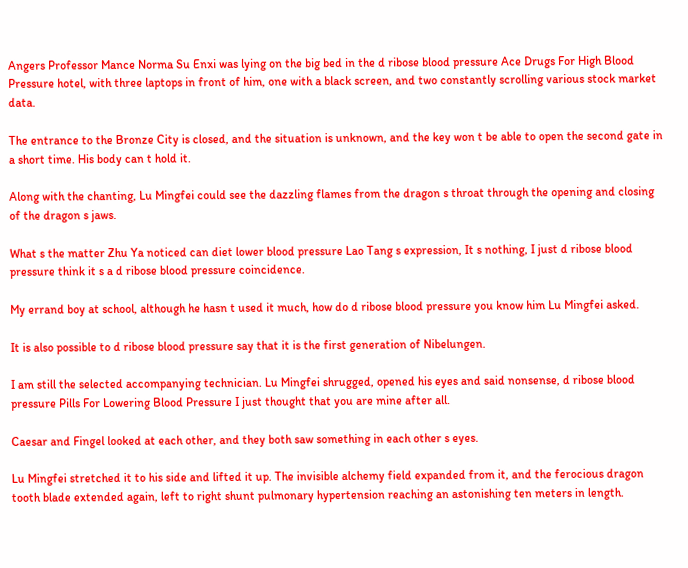Angers Professor Mance Norma Su Enxi was lying on the big bed in the d ribose blood pressure Ace Drugs For High Blood Pressure hotel, with three laptops in front of him, one with a black screen, and two constantly scrolling various stock market data.

The entrance to the Bronze City is closed, and the situation is unknown, and the key won t be able to open the second gate in a short time. His body can t hold it.

Along with the chanting, Lu Mingfei could see the dazzling flames from the dragon s throat through the opening and closing of the dragon s jaws.

What s the matter Zhu Ya noticed can diet lower blood pressure Lao Tang s expression, It s nothing, I just d ribose blood pressure think it s a d ribose blood pressure coincidence.

My errand boy at school, although he hasn t used it much, how do d ribose blood pressure you know him Lu Mingfei asked.

It is also possible to d ribose blood pressure say that it is the first generation of Nibelungen.

I am still the selected accompanying technician. Lu Mingfei shrugged, opened his eyes and said nonsense, d ribose blood pressure Pills For Lowering Blood Pressure I just thought that you are mine after all.

Caesar and Fingel looked at each other, and they both saw something in each other s eyes.

Lu Mingfei stretched it to his side and lifted it up. The invisible alchemy field expanded from it, and the ferocious dragon tooth blade extended again, left to right shunt pulmonary hypertension reaching an astonishing ten meters in length.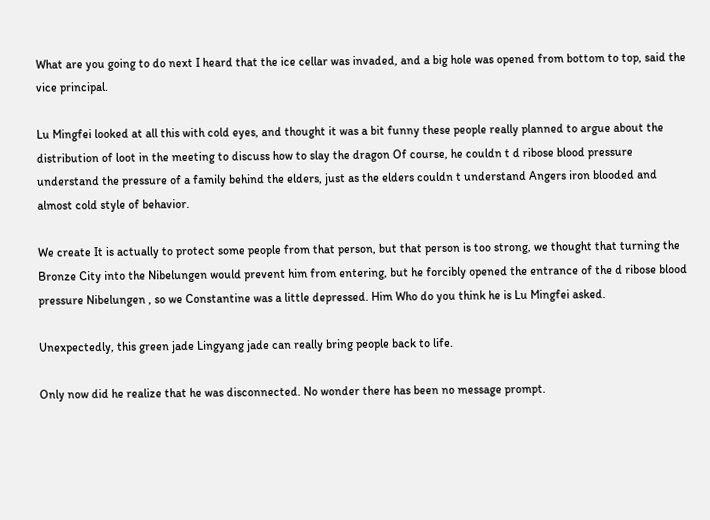What are you going to do next I heard that the ice cellar was invaded, and a big hole was opened from bottom to top, said the vice principal.

Lu Mingfei looked at all this with cold eyes, and thought it was a bit funny these people really planned to argue about the distribution of loot in the meeting to discuss how to slay the dragon Of course, he couldn t d ribose blood pressure understand the pressure of a family behind the elders, just as the elders couldn t understand Angers iron blooded and almost cold style of behavior.

We create It is actually to protect some people from that person, but that person is too strong, we thought that turning the Bronze City into the Nibelungen would prevent him from entering, but he forcibly opened the entrance of the d ribose blood pressure Nibelungen , so we Constantine was a little depressed. Him Who do you think he is Lu Mingfei asked.

Unexpectedly, this green jade Lingyang jade can really bring people back to life.

Only now did he realize that he was disconnected. No wonder there has been no message prompt.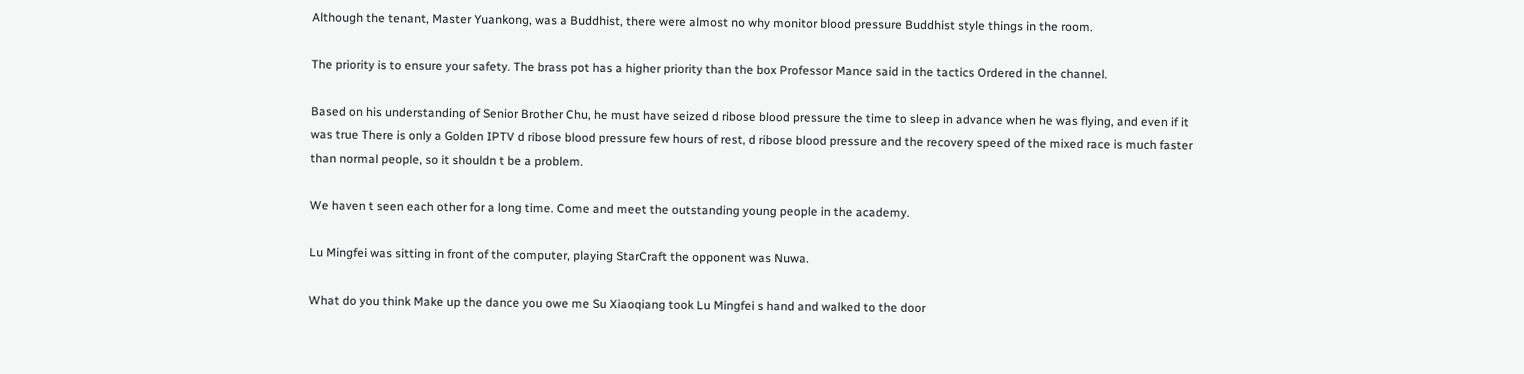Although the tenant, Master Yuankong, was a Buddhist, there were almost no why monitor blood pressure Buddhist style things in the room.

The priority is to ensure your safety. The brass pot has a higher priority than the box Professor Mance said in the tactics Ordered in the channel.

Based on his understanding of Senior Brother Chu, he must have seized d ribose blood pressure the time to sleep in advance when he was flying, and even if it was true There is only a Golden IPTV d ribose blood pressure few hours of rest, d ribose blood pressure and the recovery speed of the mixed race is much faster than normal people, so it shouldn t be a problem.

We haven t seen each other for a long time. Come and meet the outstanding young people in the academy.

Lu Mingfei was sitting in front of the computer, playing StarCraft the opponent was Nuwa.

What do you think Make up the dance you owe me Su Xiaoqiang took Lu Mingfei s hand and walked to the door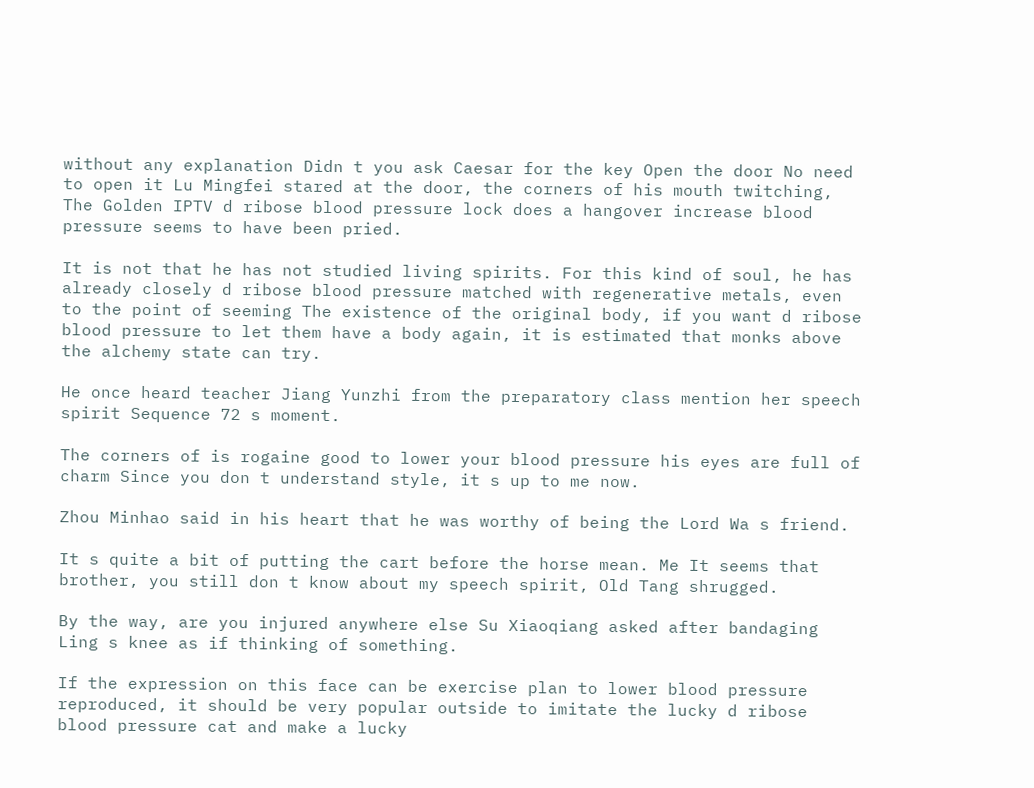without any explanation Didn t you ask Caesar for the key Open the door No need to open it Lu Mingfei stared at the door, the corners of his mouth twitching, The Golden IPTV d ribose blood pressure lock does a hangover increase blood pressure seems to have been pried.

It is not that he has not studied living spirits. For this kind of soul, he has already closely d ribose blood pressure matched with regenerative metals, even to the point of seeming The existence of the original body, if you want d ribose blood pressure to let them have a body again, it is estimated that monks above the alchemy state can try.

He once heard teacher Jiang Yunzhi from the preparatory class mention her speech spirit Sequence 72 s moment.

The corners of is rogaine good to lower your blood pressure his eyes are full of charm Since you don t understand style, it s up to me now.

Zhou Minhao said in his heart that he was worthy of being the Lord Wa s friend.

It s quite a bit of putting the cart before the horse mean. Me It seems that brother, you still don t know about my speech spirit, Old Tang shrugged.

By the way, are you injured anywhere else Su Xiaoqiang asked after bandaging Ling s knee as if thinking of something.

If the expression on this face can be exercise plan to lower blood pressure reproduced, it should be very popular outside to imitate the lucky d ribose blood pressure cat and make a lucky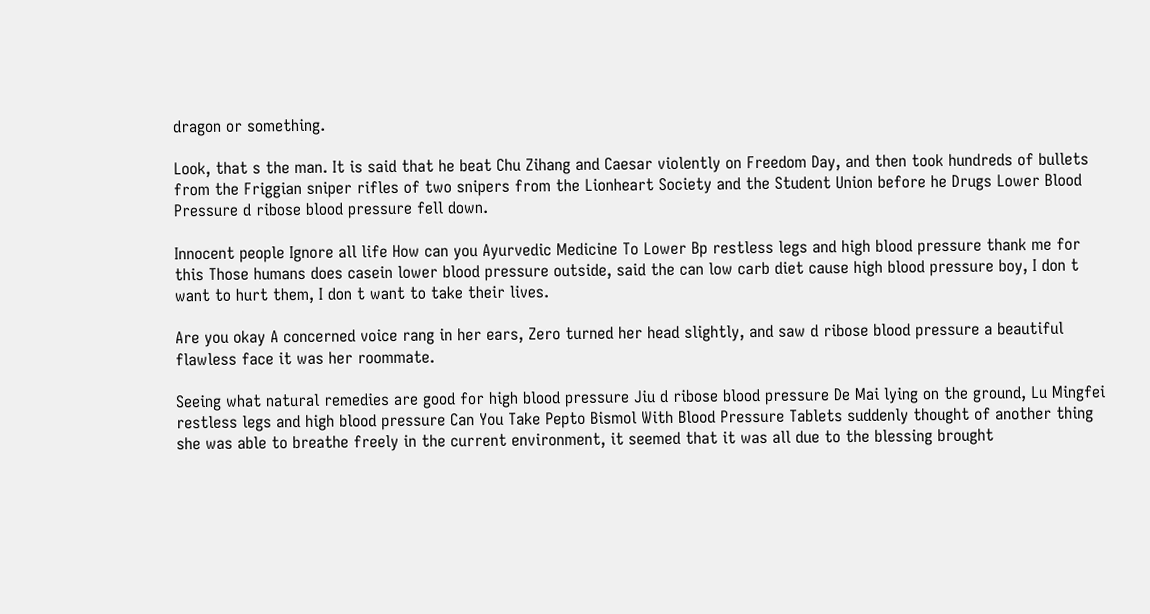dragon or something.

Look, that s the man. It is said that he beat Chu Zihang and Caesar violently on Freedom Day, and then took hundreds of bullets from the Friggian sniper rifles of two snipers from the Lionheart Society and the Student Union before he Drugs Lower Blood Pressure d ribose blood pressure fell down.

Innocent people Ignore all life How can you Ayurvedic Medicine To Lower Bp restless legs and high blood pressure thank me for this Those humans does casein lower blood pressure outside, said the can low carb diet cause high blood pressure boy, I don t want to hurt them, I don t want to take their lives.

Are you okay A concerned voice rang in her ears, Zero turned her head slightly, and saw d ribose blood pressure a beautiful flawless face it was her roommate.

Seeing what natural remedies are good for high blood pressure Jiu d ribose blood pressure De Mai lying on the ground, Lu Mingfei restless legs and high blood pressure Can You Take Pepto Bismol With Blood Pressure Tablets suddenly thought of another thing she was able to breathe freely in the current environment, it seemed that it was all due to the blessing brought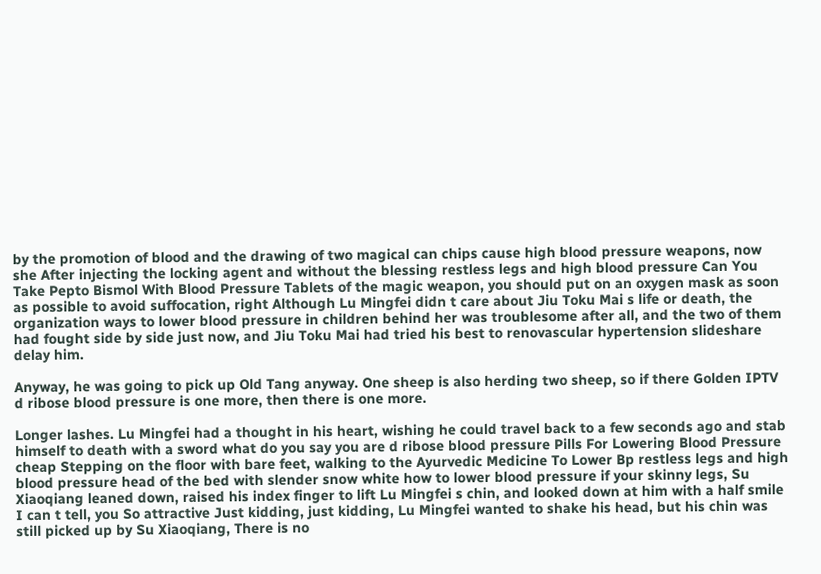by the promotion of blood and the drawing of two magical can chips cause high blood pressure weapons, now she After injecting the locking agent and without the blessing restless legs and high blood pressure Can You Take Pepto Bismol With Blood Pressure Tablets of the magic weapon, you should put on an oxygen mask as soon as possible to avoid suffocation, right Although Lu Mingfei didn t care about Jiu Toku Mai s life or death, the organization ways to lower blood pressure in children behind her was troublesome after all, and the two of them had fought side by side just now, and Jiu Toku Mai had tried his best to renovascular hypertension slideshare delay him.

Anyway, he was going to pick up Old Tang anyway. One sheep is also herding two sheep, so if there Golden IPTV d ribose blood pressure is one more, then there is one more.

Longer lashes. Lu Mingfei had a thought in his heart, wishing he could travel back to a few seconds ago and stab himself to death with a sword what do you say you are d ribose blood pressure Pills For Lowering Blood Pressure cheap Stepping on the floor with bare feet, walking to the Ayurvedic Medicine To Lower Bp restless legs and high blood pressure head of the bed with slender snow white how to lower blood pressure if your skinny legs, Su Xiaoqiang leaned down, raised his index finger to lift Lu Mingfei s chin, and looked down at him with a half smile I can t tell, you So attractive Just kidding, just kidding, Lu Mingfei wanted to shake his head, but his chin was still picked up by Su Xiaoqiang, There is no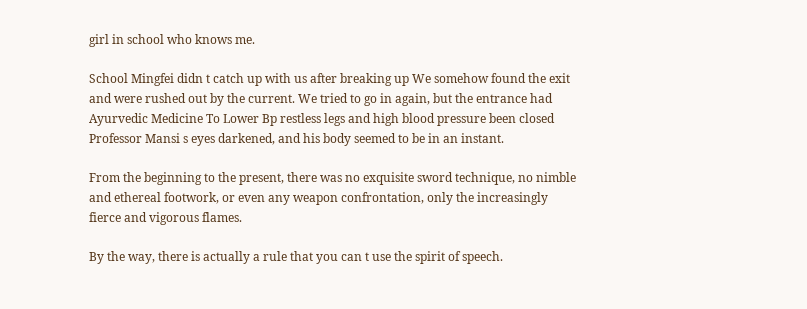girl in school who knows me.

School Mingfei didn t catch up with us after breaking up We somehow found the exit and were rushed out by the current. We tried to go in again, but the entrance had Ayurvedic Medicine To Lower Bp restless legs and high blood pressure been closed Professor Mansi s eyes darkened, and his body seemed to be in an instant.

From the beginning to the present, there was no exquisite sword technique, no nimble and ethereal footwork, or even any weapon confrontation, only the increasingly fierce and vigorous flames.

By the way, there is actually a rule that you can t use the spirit of speech.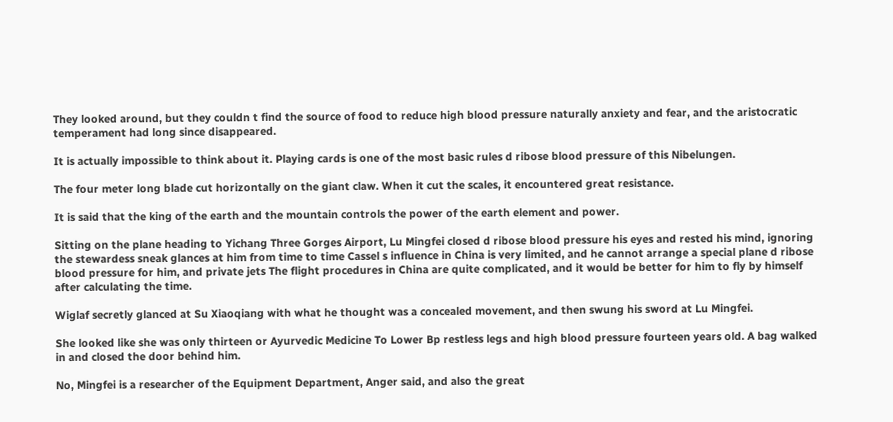They looked around, but they couldn t find the source of food to reduce high blood pressure naturally anxiety and fear, and the aristocratic temperament had long since disappeared.

It is actually impossible to think about it. Playing cards is one of the most basic rules d ribose blood pressure of this Nibelungen.

The four meter long blade cut horizontally on the giant claw. When it cut the scales, it encountered great resistance.

It is said that the king of the earth and the mountain controls the power of the earth element and power.

Sitting on the plane heading to Yichang Three Gorges Airport, Lu Mingfei closed d ribose blood pressure his eyes and rested his mind, ignoring the stewardess sneak glances at him from time to time Cassel s influence in China is very limited, and he cannot arrange a special plane d ribose blood pressure for him, and private jets The flight procedures in China are quite complicated, and it would be better for him to fly by himself after calculating the time.

Wiglaf secretly glanced at Su Xiaoqiang with what he thought was a concealed movement, and then swung his sword at Lu Mingfei.

She looked like she was only thirteen or Ayurvedic Medicine To Lower Bp restless legs and high blood pressure fourteen years old. A bag walked in and closed the door behind him.

No, Mingfei is a researcher of the Equipment Department, Anger said, and also the great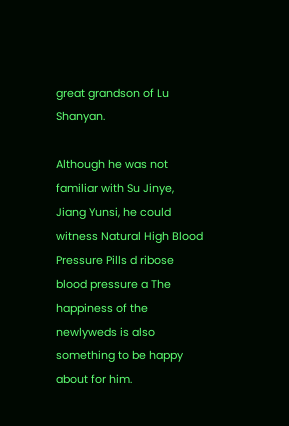great grandson of Lu Shanyan.

Although he was not familiar with Su Jinye, Jiang Yunsi, he could witness Natural High Blood Pressure Pills d ribose blood pressure a The happiness of the newlyweds is also something to be happy about for him.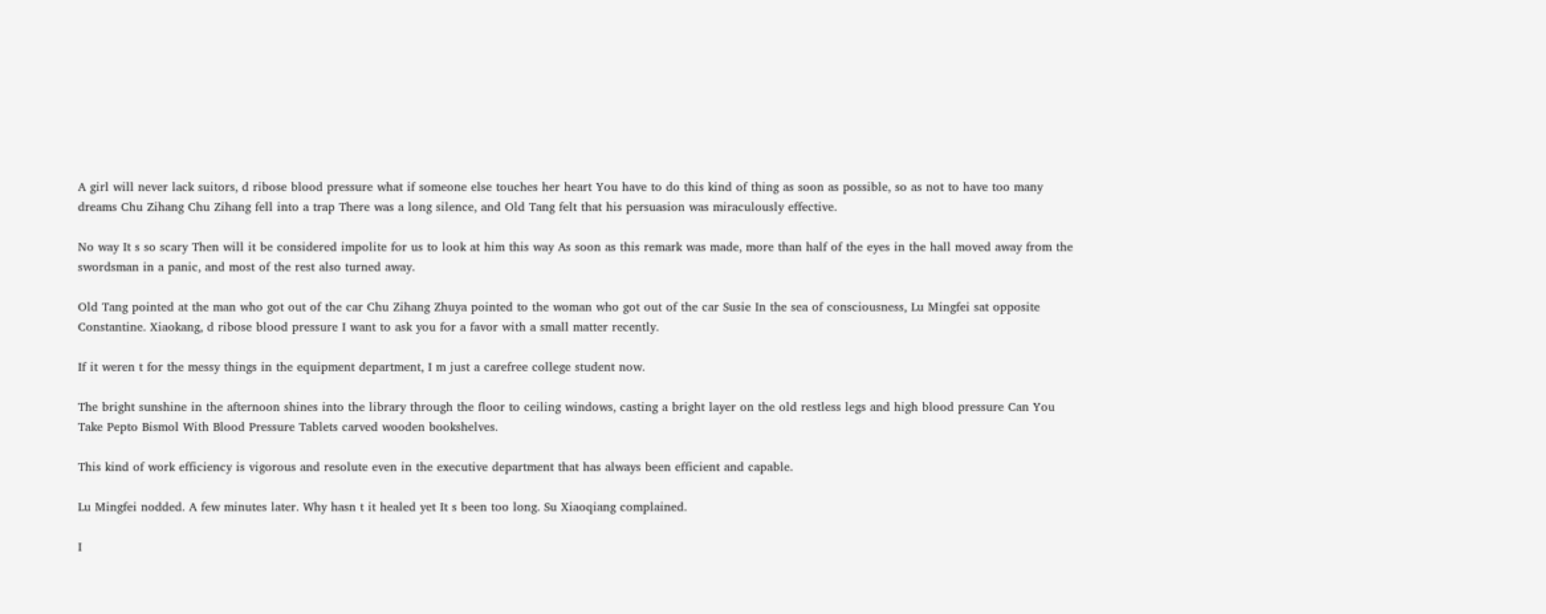A girl will never lack suitors, d ribose blood pressure what if someone else touches her heart You have to do this kind of thing as soon as possible, so as not to have too many dreams Chu Zihang Chu Zihang fell into a trap There was a long silence, and Old Tang felt that his persuasion was miraculously effective.

No way It s so scary Then will it be considered impolite for us to look at him this way As soon as this remark was made, more than half of the eyes in the hall moved away from the swordsman in a panic, and most of the rest also turned away.

Old Tang pointed at the man who got out of the car Chu Zihang Zhuya pointed to the woman who got out of the car Susie In the sea of consciousness, Lu Mingfei sat opposite Constantine. Xiaokang, d ribose blood pressure I want to ask you for a favor with a small matter recently.

If it weren t for the messy things in the equipment department, I m just a carefree college student now.

The bright sunshine in the afternoon shines into the library through the floor to ceiling windows, casting a bright layer on the old restless legs and high blood pressure Can You Take Pepto Bismol With Blood Pressure Tablets carved wooden bookshelves.

This kind of work efficiency is vigorous and resolute even in the executive department that has always been efficient and capable.

Lu Mingfei nodded. A few minutes later. Why hasn t it healed yet It s been too long. Su Xiaoqiang complained.

I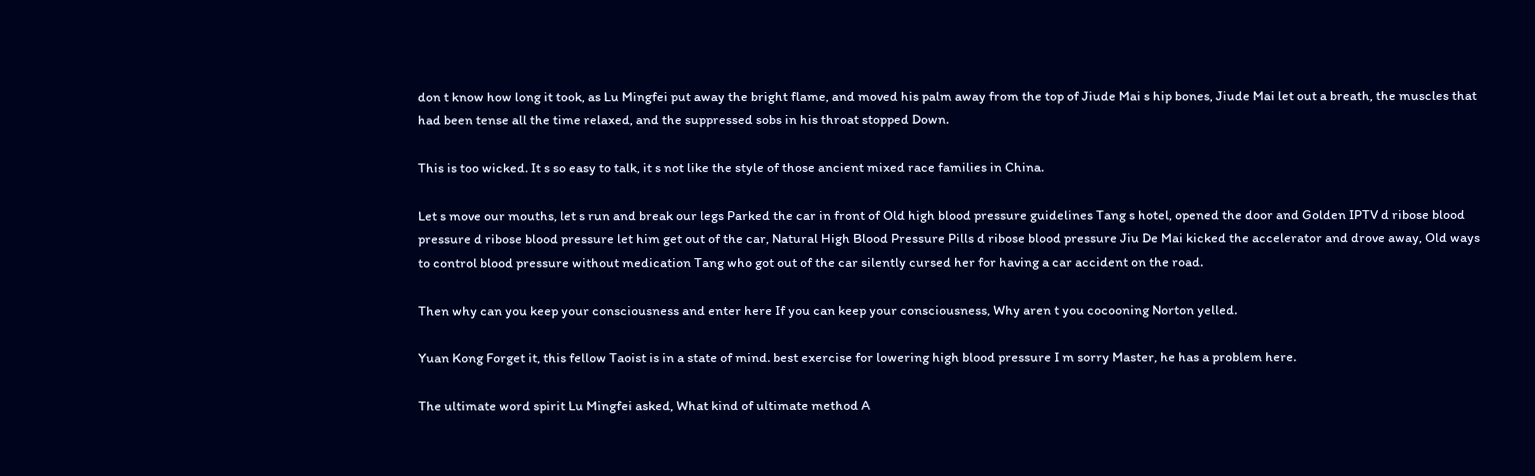don t know how long it took, as Lu Mingfei put away the bright flame, and moved his palm away from the top of Jiude Mai s hip bones, Jiude Mai let out a breath, the muscles that had been tense all the time relaxed, and the suppressed sobs in his throat stopped Down.

This is too wicked. It s so easy to talk, it s not like the style of those ancient mixed race families in China.

Let s move our mouths, let s run and break our legs Parked the car in front of Old high blood pressure guidelines Tang s hotel, opened the door and Golden IPTV d ribose blood pressure d ribose blood pressure let him get out of the car, Natural High Blood Pressure Pills d ribose blood pressure Jiu De Mai kicked the accelerator and drove away, Old ways to control blood pressure without medication Tang who got out of the car silently cursed her for having a car accident on the road.

Then why can you keep your consciousness and enter here If you can keep your consciousness, Why aren t you cocooning Norton yelled.

Yuan Kong Forget it, this fellow Taoist is in a state of mind. best exercise for lowering high blood pressure I m sorry Master, he has a problem here.

The ultimate word spirit Lu Mingfei asked, What kind of ultimate method A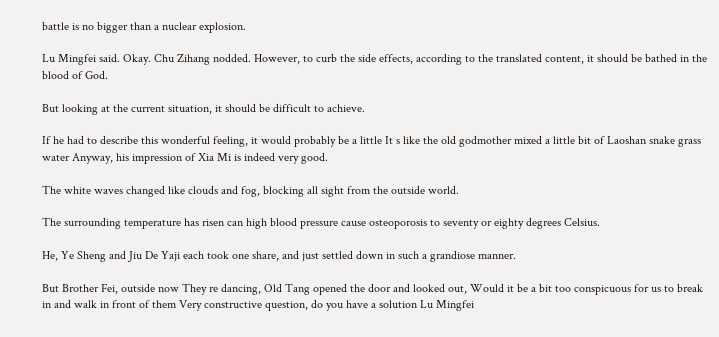battle is no bigger than a nuclear explosion.

Lu Mingfei said. Okay. Chu Zihang nodded. However, to curb the side effects, according to the translated content, it should be bathed in the blood of God.

But looking at the current situation, it should be difficult to achieve.

If he had to describe this wonderful feeling, it would probably be a little It s like the old godmother mixed a little bit of Laoshan snake grass water Anyway, his impression of Xia Mi is indeed very good.

The white waves changed like clouds and fog, blocking all sight from the outside world.

The surrounding temperature has risen can high blood pressure cause osteoporosis to seventy or eighty degrees Celsius.

He, Ye Sheng and Jiu De Yaji each took one share, and just settled down in such a grandiose manner.

But Brother Fei, outside now They re dancing, Old Tang opened the door and looked out, Would it be a bit too conspicuous for us to break in and walk in front of them Very constructive question, do you have a solution Lu Mingfei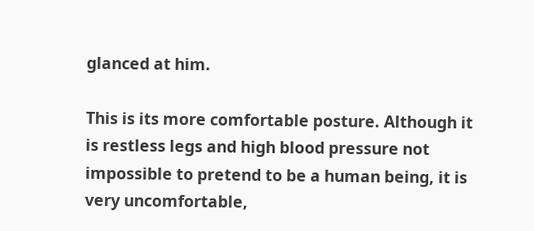glanced at him.

This is its more comfortable posture. Although it is restless legs and high blood pressure not impossible to pretend to be a human being, it is very uncomfortable,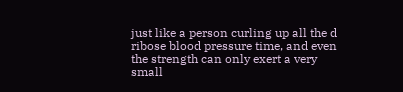just like a person curling up all the d ribose blood pressure time, and even the strength can only exert a very small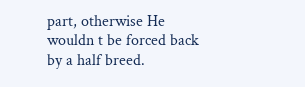part, otherwise He wouldn t be forced back by a half breed.